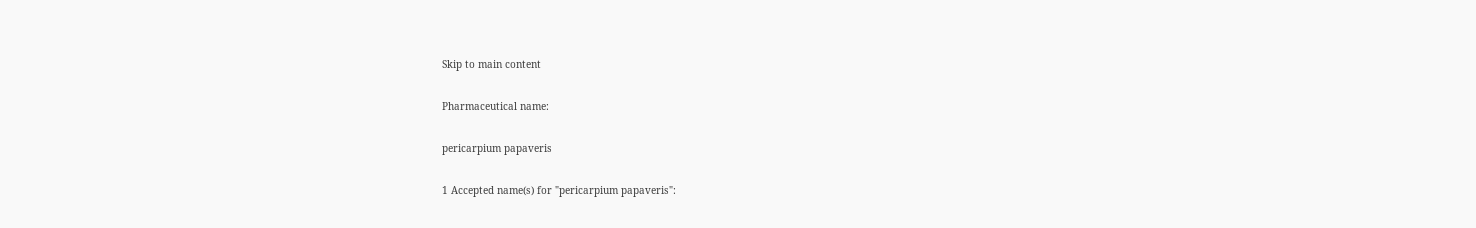Skip to main content

Pharmaceutical name:

pericarpium papaveris

1 Accepted name(s) for "pericarpium papaveris":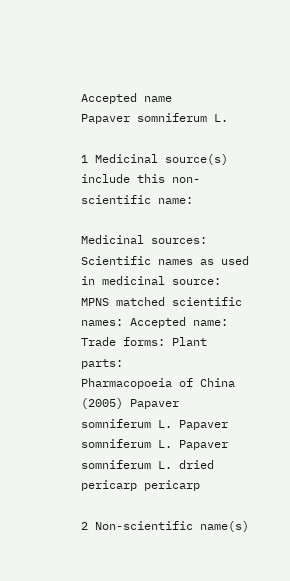Accepted name
Papaver somniferum L.

1 Medicinal source(s) include this non-scientific name:

Medicinal sources: Scientific names as used in medicinal source: MPNS matched scientific names: Accepted name: Trade forms: Plant parts:
Pharmacopoeia of China (2005) Papaver somniferum L. Papaver somniferum L. Papaver somniferum L. dried pericarp pericarp

2 Non-scientific name(s)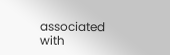associated with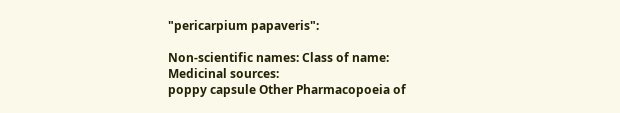"pericarpium papaveris":

Non-scientific names: Class of name: Medicinal sources:
poppy capsule Other Pharmacopoeia of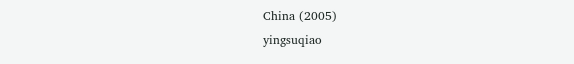China (2005)
yingsuqiao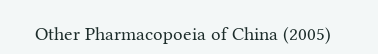Other Pharmacopoeia of China (2005)